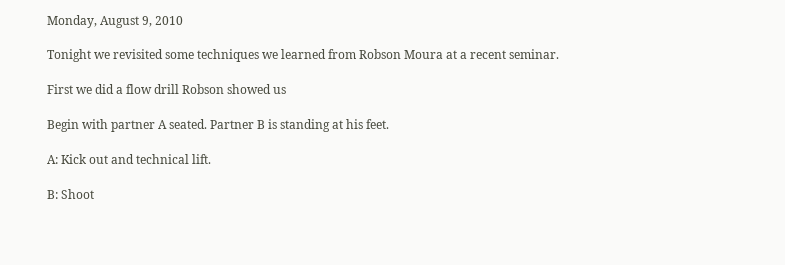Monday, August 9, 2010

Tonight we revisited some techniques we learned from Robson Moura at a recent seminar.

First we did a flow drill Robson showed us

Begin with partner A seated. Partner B is standing at his feet.

A: Kick out and technical lift.

B: Shoot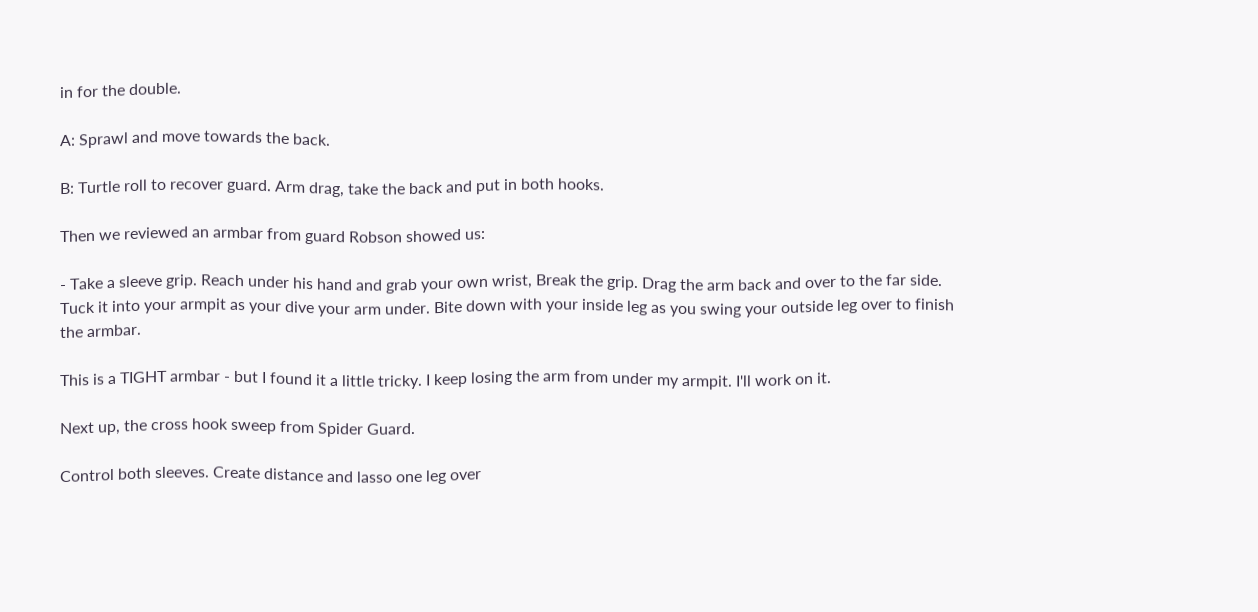in for the double.

A: Sprawl and move towards the back.

B: Turtle roll to recover guard. Arm drag, take the back and put in both hooks.

Then we reviewed an armbar from guard Robson showed us:

- Take a sleeve grip. Reach under his hand and grab your own wrist, Break the grip. Drag the arm back and over to the far side. Tuck it into your armpit as your dive your arm under. Bite down with your inside leg as you swing your outside leg over to finish the armbar.

This is a TIGHT armbar - but I found it a little tricky. I keep losing the arm from under my armpit. I'll work on it.

Next up, the cross hook sweep from Spider Guard.

Control both sleeves. Create distance and lasso one leg over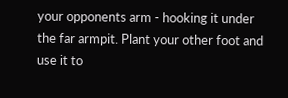your opponents arm - hooking it under the far armpit. Plant your other foot and use it to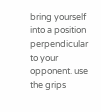bring yourself into a position perpendicular to your opponent. use the grips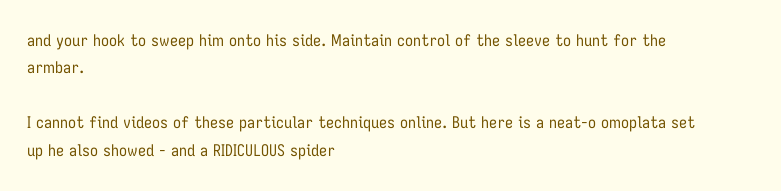and your hook to sweep him onto his side. Maintain control of the sleeve to hunt for the armbar.

I cannot find videos of these particular techniques online. But here is a neat-o omoplata set up he also showed - and a RIDICULOUS spider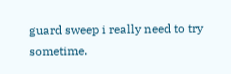guard sweep i really need to try sometime.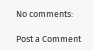No comments:

Post a Comment